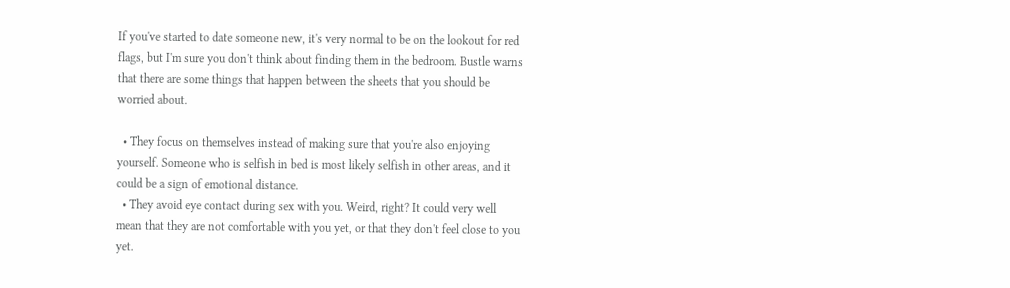If you've started to date someone new, it's very normal to be on the lookout for red flags, but I'm sure you don't think about finding them in the bedroom. Bustle warns that there are some things that happen between the sheets that you should be worried about.

  • They focus on themselves instead of making sure that you're also enjoying yourself. Someone who is selfish in bed is most likely selfish in other areas, and it could be a sign of emotional distance.
  • They avoid eye contact during sex with you. Weird, right? It could very well mean that they are not comfortable with you yet, or that they don't feel close to you yet.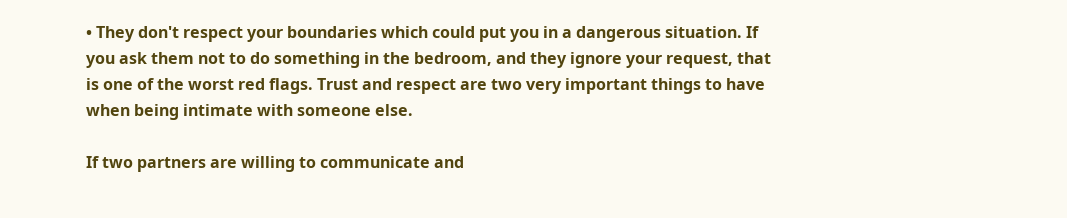• They don't respect your boundaries which could put you in a dangerous situation. If you ask them not to do something in the bedroom, and they ignore your request, that is one of the worst red flags. Trust and respect are two very important things to have when being intimate with someone else.

If two partners are willing to communicate and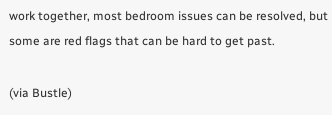work together, most bedroom issues can be resolved, but some are red flags that can be hard to get past.

(via Bustle)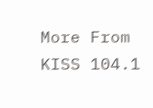More From KISS 104.1